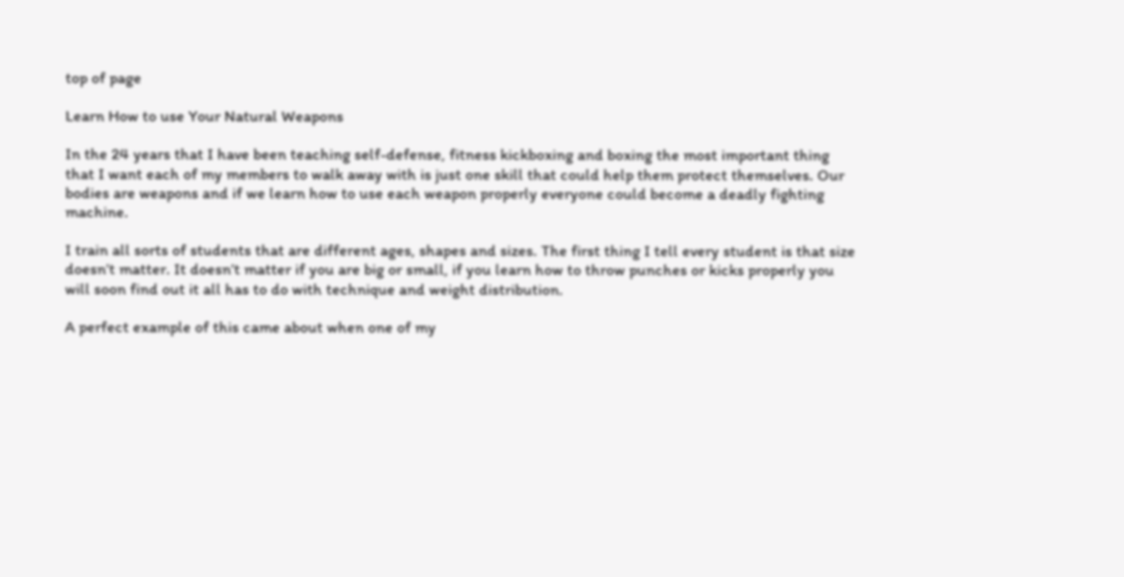top of page

Learn How to use Your Natural Weapons

In the 24 years that I have been teaching self-defense, fitness kickboxing and boxing the most important thing that I want each of my members to walk away with is just one skill that could help them protect themselves. Our bodies are weapons and if we learn how to use each weapon properly everyone could become a deadly fighting machine.

I train all sorts of students that are different ages, shapes and sizes. The first thing I tell every student is that size doesn’t matter. It doesn’t matter if you are big or small, if you learn how to throw punches or kicks properly you will soon find out it all has to do with technique and weight distribution.

A perfect example of this came about when one of my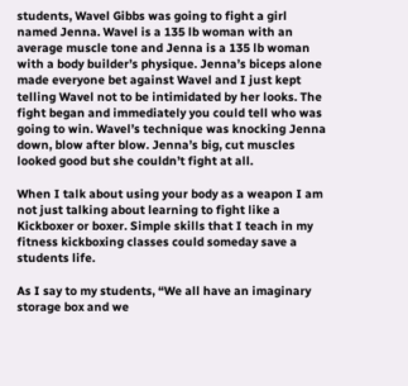students, Wavel Gibbs was going to fight a girl named Jenna. Wavel is a 135 lb woman with an average muscle tone and Jenna is a 135 lb woman with a body builder’s physique. Jenna’s biceps alone made everyone bet against Wavel and I just kept telling Wavel not to be intimidated by her looks. The fight began and immediately you could tell who was going to win. Wavel’s technique was knocking Jenna down, blow after blow. Jenna’s big, cut muscles looked good but she couldn’t fight at all.

When I talk about using your body as a weapon I am not just talking about learning to fight like a Kickboxer or boxer. Simple skills that I teach in my fitness kickboxing classes could someday save a students life.

As I say to my students, “We all have an imaginary storage box and we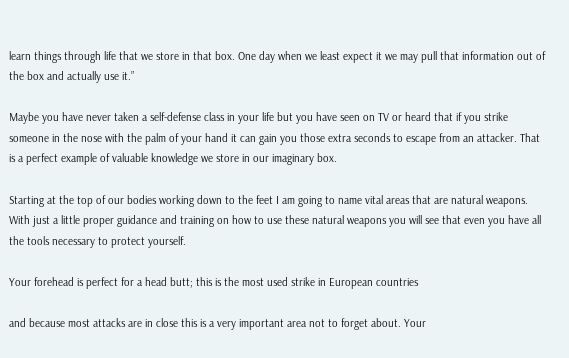learn things through life that we store in that box. One day when we least expect it we may pull that information out of the box and actually use it.”

Maybe you have never taken a self-defense class in your life but you have seen on TV or heard that if you strike someone in the nose with the palm of your hand it can gain you those extra seconds to escape from an attacker. That is a perfect example of valuable knowledge we store in our imaginary box.

Starting at the top of our bodies working down to the feet I am going to name vital areas that are natural weapons. With just a little proper guidance and training on how to use these natural weapons you will see that even you have all the tools necessary to protect yourself.

Your forehead is perfect for a head butt; this is the most used strike in European countries

and because most attacks are in close this is a very important area not to forget about. Your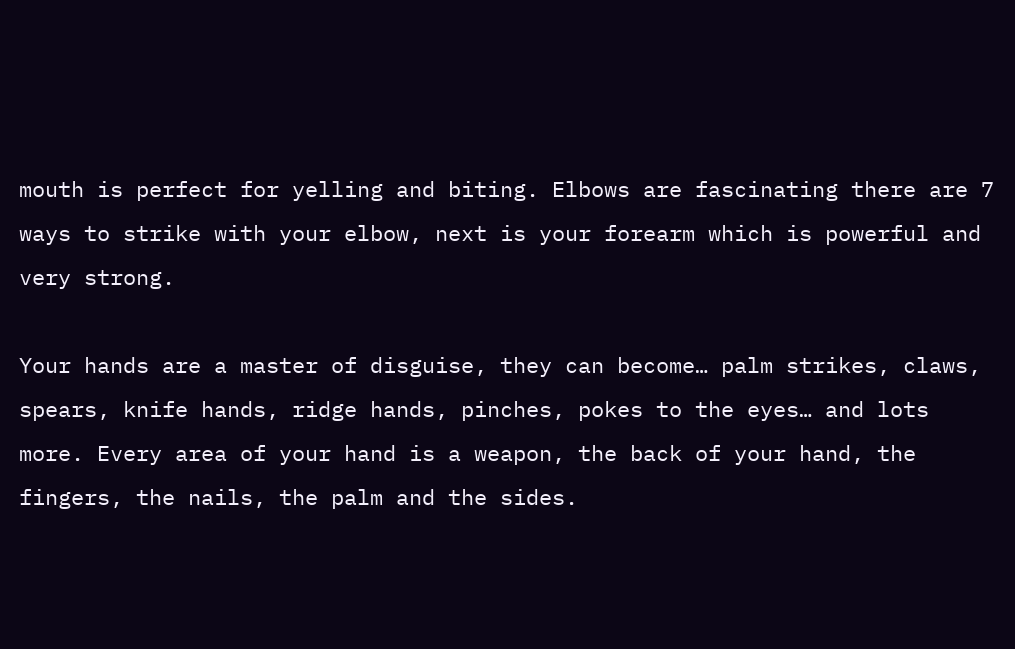mouth is perfect for yelling and biting. Elbows are fascinating there are 7 ways to strike with your elbow, next is your forearm which is powerful and very strong.

Your hands are a master of disguise, they can become… palm strikes, claws, spears, knife hands, ridge hands, pinches, pokes to the eyes… and lots more. Every area of your hand is a weapon, the back of your hand, the fingers, the nails, the palm and the sides.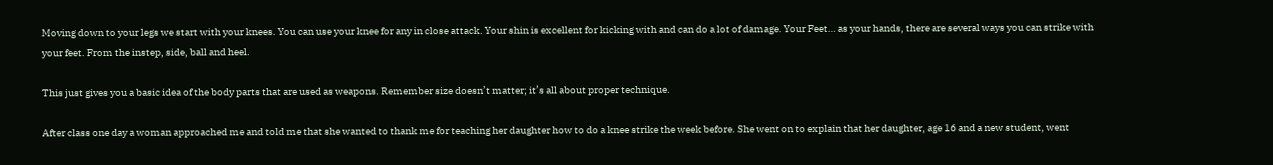Moving down to your legs we start with your knees. You can use your knee for any in close attack. Your shin is excellent for kicking with and can do a lot of damage. Your Feet… as your hands, there are several ways you can strike with your feet. From the instep, side, ball and heel.

This just gives you a basic idea of the body parts that are used as weapons. Remember size doesn’t matter; it’s all about proper technique.

After class one day a woman approached me and told me that she wanted to thank me for teaching her daughter how to do a knee strike the week before. She went on to explain that her daughter, age 16 and a new student, went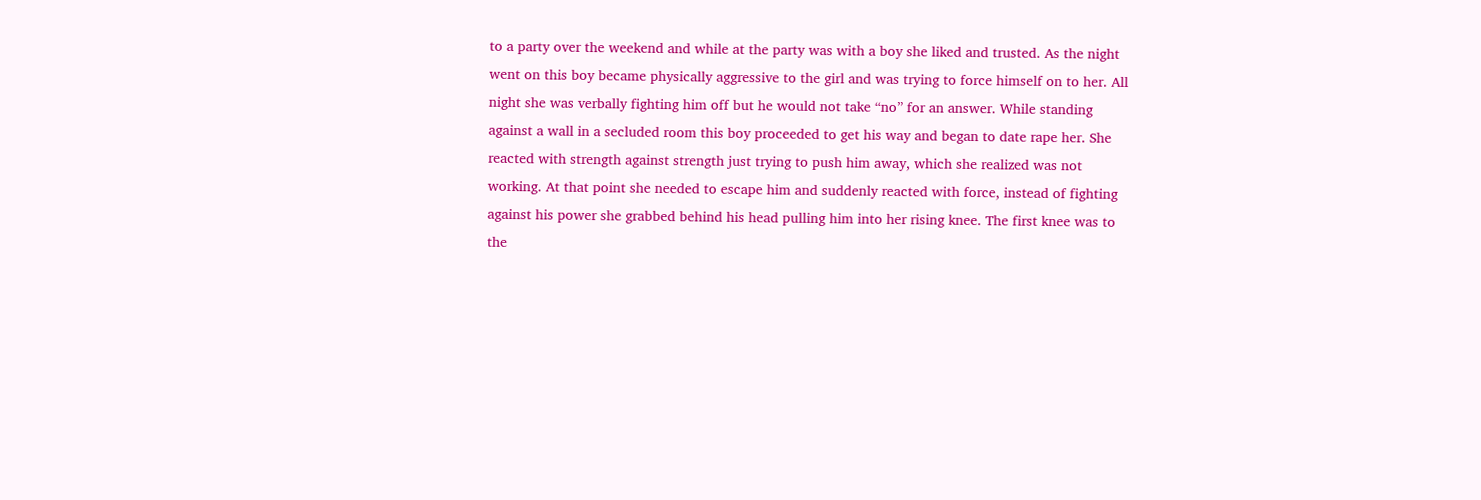to a party over the weekend and while at the party was with a boy she liked and trusted. As the night went on this boy became physically aggressive to the girl and was trying to force himself on to her. All night she was verbally fighting him off but he would not take “no” for an answer. While standing against a wall in a secluded room this boy proceeded to get his way and began to date rape her. She reacted with strength against strength just trying to push him away, which she realized was not working. At that point she needed to escape him and suddenly reacted with force, instead of fighting against his power she grabbed behind his head pulling him into her rising knee. The first knee was to the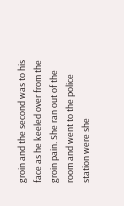groin and the second was to his face as he keeled over from the groin pain. She ran out of the room and went to the police station were she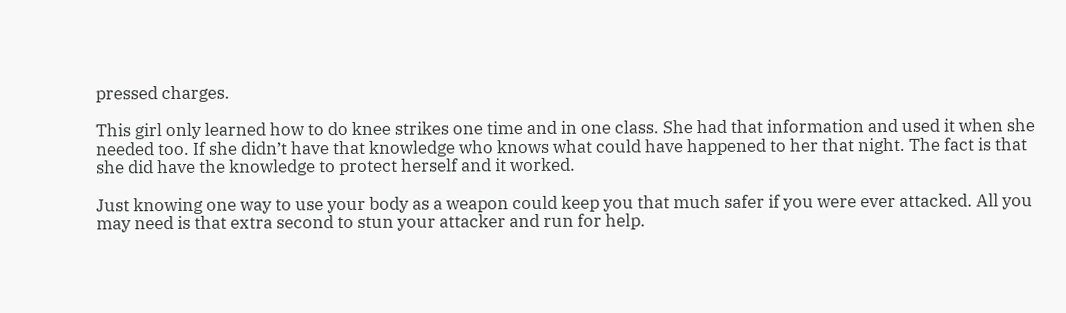pressed charges.

This girl only learned how to do knee strikes one time and in one class. She had that information and used it when she needed too. If she didn’t have that knowledge who knows what could have happened to her that night. The fact is that she did have the knowledge to protect herself and it worked.

Just knowing one way to use your body as a weapon could keep you that much safer if you were ever attacked. All you may need is that extra second to stun your attacker and run for help.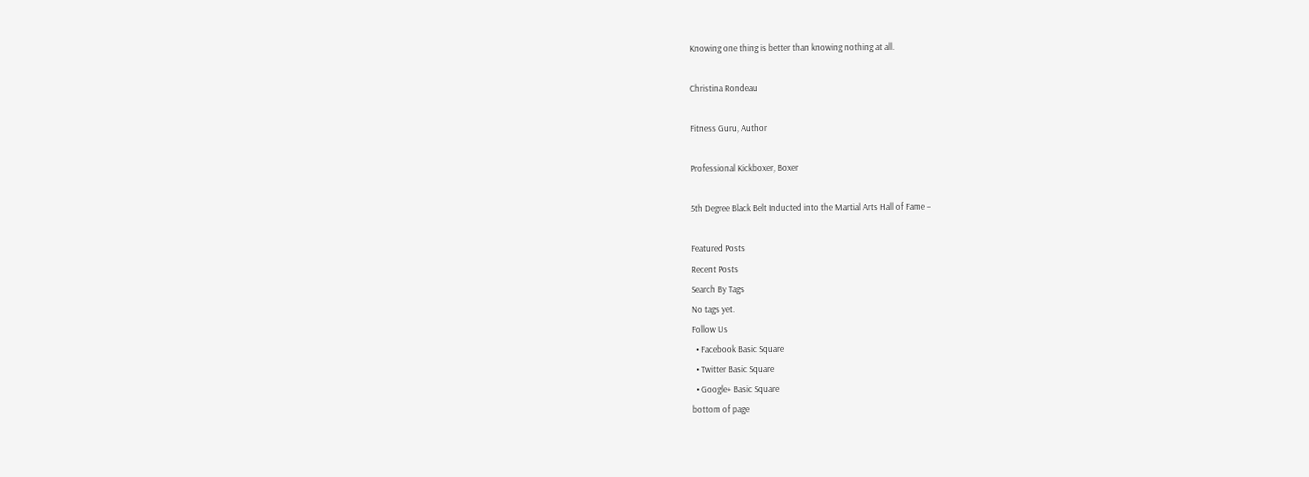Knowing one thing is better than knowing nothing at all.

Christina Rondeau

Fitness Guru, Author

Professional Kickboxer, Boxer

5th Degree Black Belt Inducted into the Martial Arts Hall of Fame –

Featured Posts
Recent Posts
Search By Tags
No tags yet.
Follow Us
  • Facebook Basic Square
  • Twitter Basic Square
  • Google+ Basic Square
bottom of page